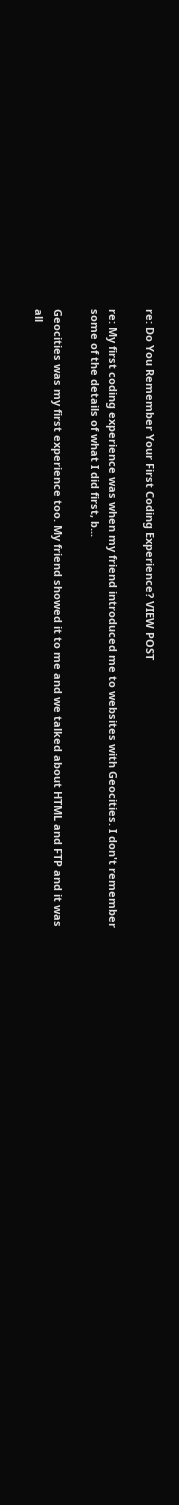re: Do You Remember Your First Coding Experience? VIEW POST

re: My first coding experience was when my friend introduced me to websites with Geocities. I don't remember some of the details of what I did first, b...

Geocities was my first experience too. My friend showed it to me and we talked about HTML and FTP and it was all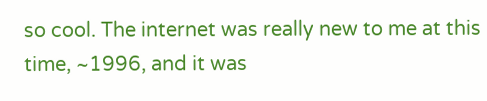so cool. The internet was really new to me at this time, ~1996, and it was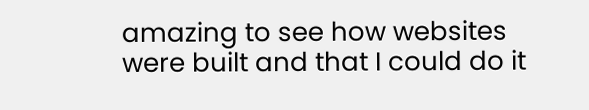amazing to see how websites were built and that I could do it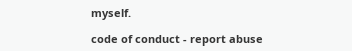myself.

code of conduct - report abuse